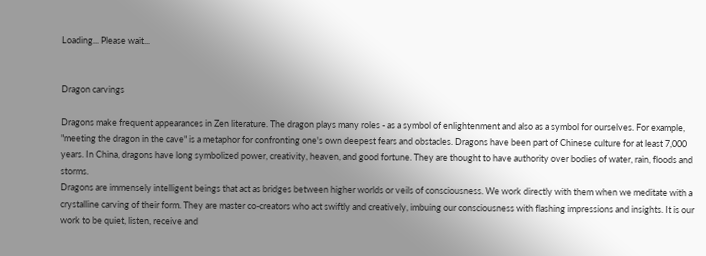Loading... Please wait...


Dragon carvings

Dragons make frequent appearances in Zen literature. The dragon plays many roles - as a symbol of enlightenment and also as a symbol for ourselves. For example, "meeting the dragon in the cave" is a metaphor for confronting one's own deepest fears and obstacles. Dragons have been part of Chinese culture for at least 7,000 years. In China, dragons have long symbolized power, creativity, heaven, and good fortune. They are thought to have authority over bodies of water, rain, floods and storms.
Dragons are immensely intelligent beings that act as bridges between higher worlds or veils of consciousness. We work directly with them when we meditate with a crystalline carving of their form. They are master co-creators who act swiftly and creatively, imbuing our consciousness with flashing impressions and insights. It is our work to be quiet, listen, receive and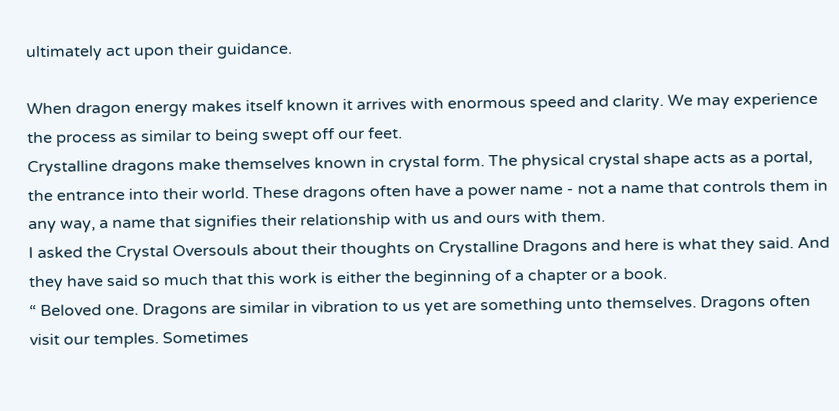ultimately act upon their guidance.

When dragon energy makes itself known it arrives with enormous speed and clarity. We may experience the process as similar to being swept off our feet.
Crystalline dragons make themselves known in crystal form. The physical crystal shape acts as a portal, the entrance into their world. These dragons often have a power name - not a name that controls them in any way, a name that signifies their relationship with us and ours with them.
I asked the Crystal Oversouls about their thoughts on Crystalline Dragons and here is what they said. And they have said so much that this work is either the beginning of a chapter or a book.
“ Beloved one. Dragons are similar in vibration to us yet are something unto themselves. Dragons often visit our temples. Sometimes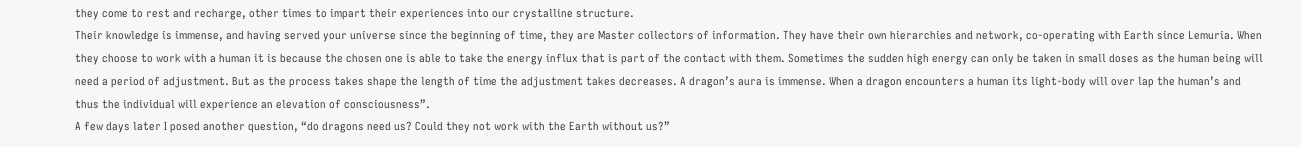they come to rest and recharge, other times to impart their experiences into our crystalline structure.
Their knowledge is immense, and having served your universe since the beginning of time, they are Master collectors of information. They have their own hierarchies and network, co-operating with Earth since Lemuria. When they choose to work with a human it is because the chosen one is able to take the energy influx that is part of the contact with them. Sometimes the sudden high energy can only be taken in small doses as the human being will need a period of adjustment. But as the process takes shape the length of time the adjustment takes decreases. A dragon’s aura is immense. When a dragon encounters a human its light-body will over lap the human’s and thus the individual will experience an elevation of consciousness”.
A few days later I posed another question, “do dragons need us? Could they not work with the Earth without us?”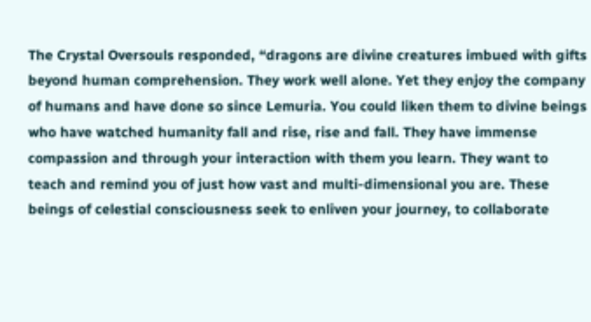The Crystal Oversouls responded, “dragons are divine creatures imbued with gifts beyond human comprehension. They work well alone. Yet they enjoy the company of humans and have done so since Lemuria. You could liken them to divine beings who have watched humanity fall and rise, rise and fall. They have immense compassion and through your interaction with them you learn. They want to teach and remind you of just how vast and multi-dimensional you are. These beings of celestial consciousness seek to enliven your journey, to collaborate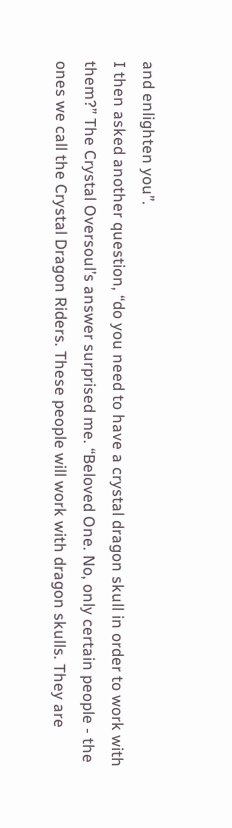and enlighten you”.
I then asked another question, “do you need to have a crystal dragon skull in order to work with them?” The Crystal Oversoul’s answer surprised me. “Beloved One. No, only certain people - the ones we call the Crystal Dragon Riders. These people will work with dragon skulls. They are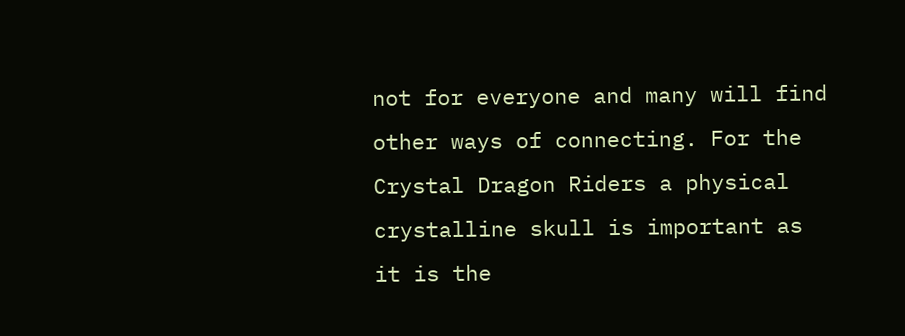not for everyone and many will find other ways of connecting. For the Crystal Dragon Riders a physical crystalline skull is important as it is the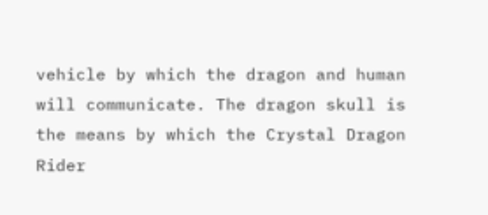vehicle by which the dragon and human will communicate. The dragon skull is the means by which the Crystal Dragon Rider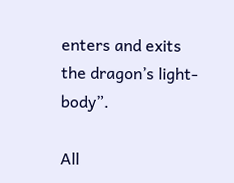enters and exits the dragon’s light-body”.

All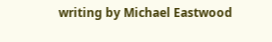writing by Michael Eastwood